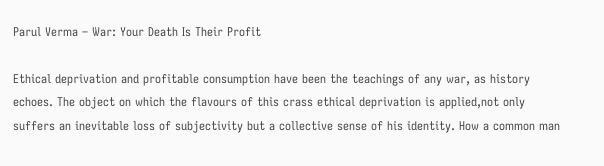Parul Verma – War: Your Death Is Their Profit

Ethical deprivation and profitable consumption have been the teachings of any war, as history echoes. The object on which the flavours of this crass ethical deprivation is applied,not only suffers an inevitable loss of subjectivity but a collective sense of his identity. How a common man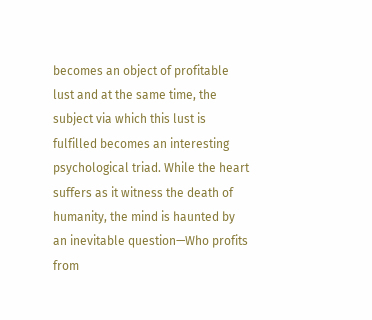becomes an object of profitable lust and at the same time, the subject via which this lust is fulfilled becomes an interesting psychological triad. While the heart suffers as it witness the death of humanity, the mind is haunted by an inevitable question—Who profits from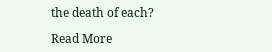the death of each?

Read More